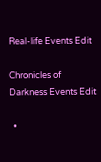Real-life Events Edit

Chronicles of Darkness Events Edit

  •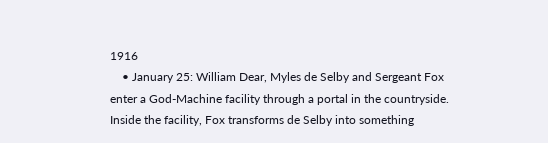1916
    • January 25: William Dear, Myles de Selby and Sergeant Fox enter a God-Machine facility through a portal in the countryside. Inside the facility, Fox transforms de Selby into something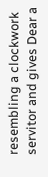resembling a clockwork servitor and gives Dear a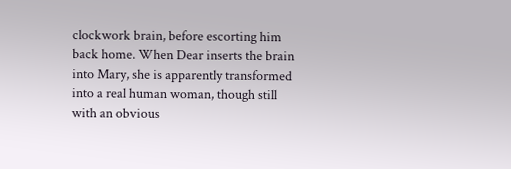clockwork brain, before escorting him back home. When Dear inserts the brain into Mary, she is apparently transformed into a real human woman, though still with an obvious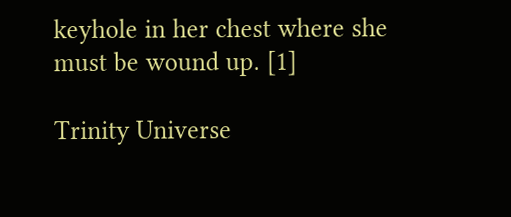keyhole in her chest where she must be wound up. [1]

Trinity Universe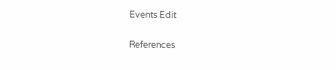Events Edit

References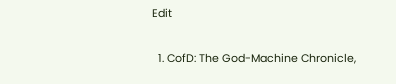Edit

  1. CofD: The God-Machine Chronicle,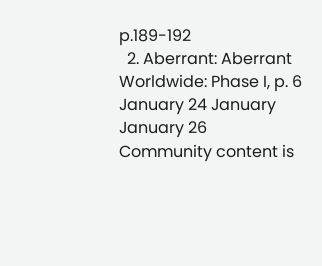p.189-192
  2. Aberrant: Aberrant Worldwide: Phase I, p. 6
January 24 January January 26
Community content is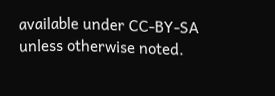available under CC-BY-SA unless otherwise noted.